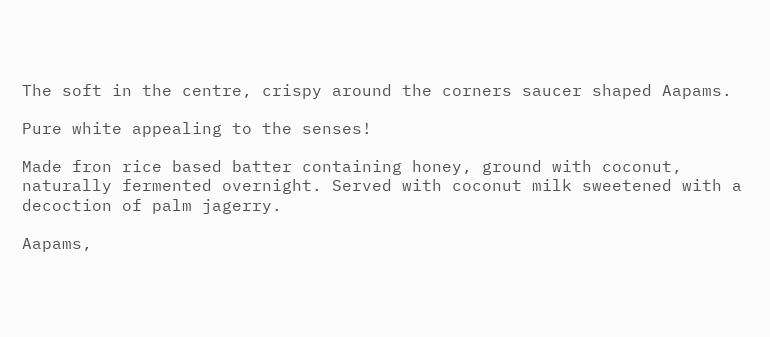The soft in the centre, crispy around the corners saucer shaped Aapams.

Pure white appealing to the senses!

Made fron rice based batter containing honey, ground with coconut, naturally fermented overnight. Served with coconut milk sweetened with a decoction of palm jagerry.

Aapams,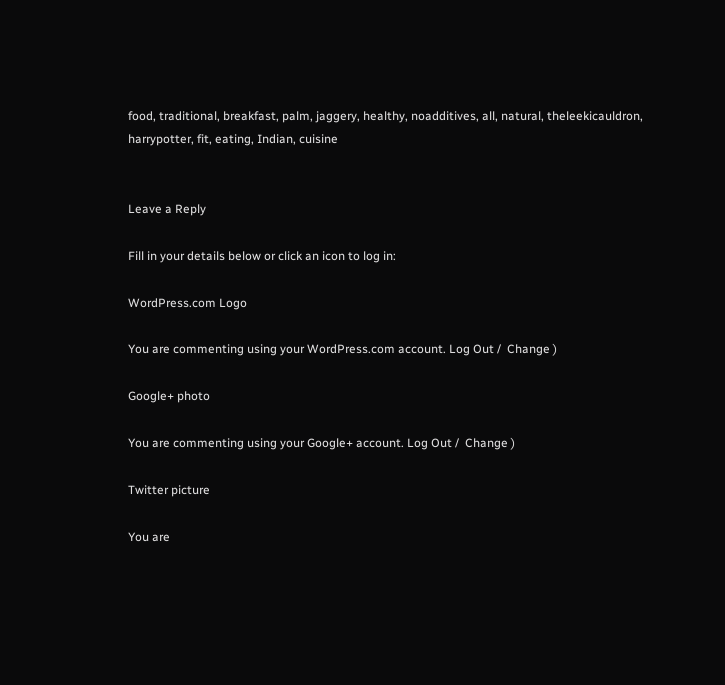food, traditional, breakfast, palm, jaggery, healthy, noadditives, all, natural, theleekicauldron, harrypotter, fit, eating, Indian, cuisine


Leave a Reply

Fill in your details below or click an icon to log in:

WordPress.com Logo

You are commenting using your WordPress.com account. Log Out /  Change )

Google+ photo

You are commenting using your Google+ account. Log Out /  Change )

Twitter picture

You are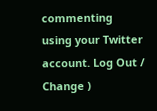commenting using your Twitter account. Log Out /  Change )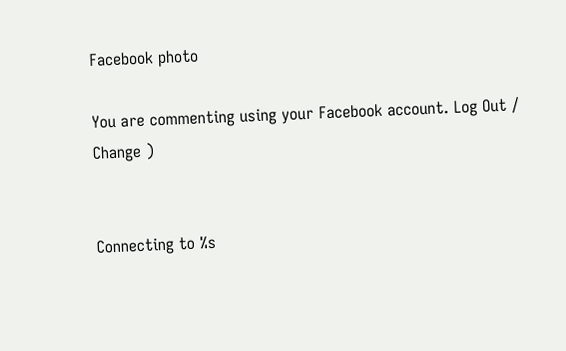Facebook photo

You are commenting using your Facebook account. Log Out /  Change )


Connecting to %s